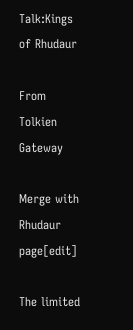Talk:Kings of Rhudaur

From Tolkien Gateway

Merge with Rhudaur page[edit]

The limited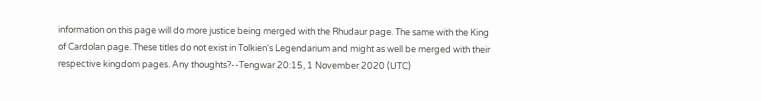information on this page will do more justice being merged with the Rhudaur page. The same with the King of Cardolan page. These titles do not exist in Tolkien's Legendarium and might as well be merged with their respective kingdom pages. Any thoughts?--Tengwar 20:15, 1 November 2020 (UTC)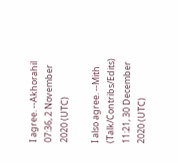I agree. --Akhorahil 07:36, 2 November 2020 (UTC)

I also agree. --Mith (Talk/Contribs/Edits) 11:21, 30 December 2020 (UTC)